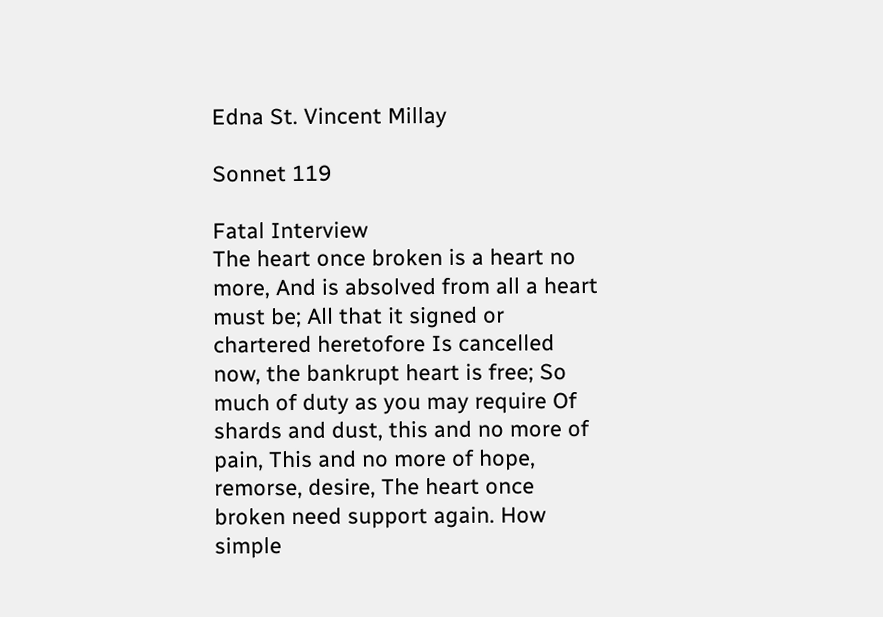Edna St. Vincent Millay

Sonnet 119

Fatal Interview
The heart once broken is a heart no more, And is absolved from all a heart must be; All that it signed or chartered heretofore Is cancelled now, the bankrupt heart is free; So much of duty as you may require Of shards and dust, this and no more of pain, This and no more of hope, remorse, desire, The heart once broken need support again. How simple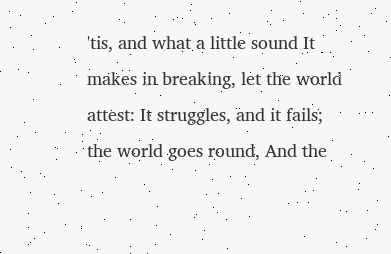'tis, and what a little sound It makes in breaking, let the world attest: It struggles, and it fails; the world goes round, And the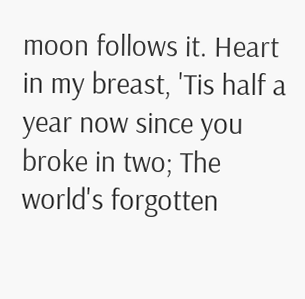moon follows it. Heart in my breast, 'Tis half a year now since you broke in two; The world's forgotten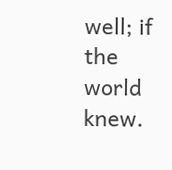well; if the world knew.